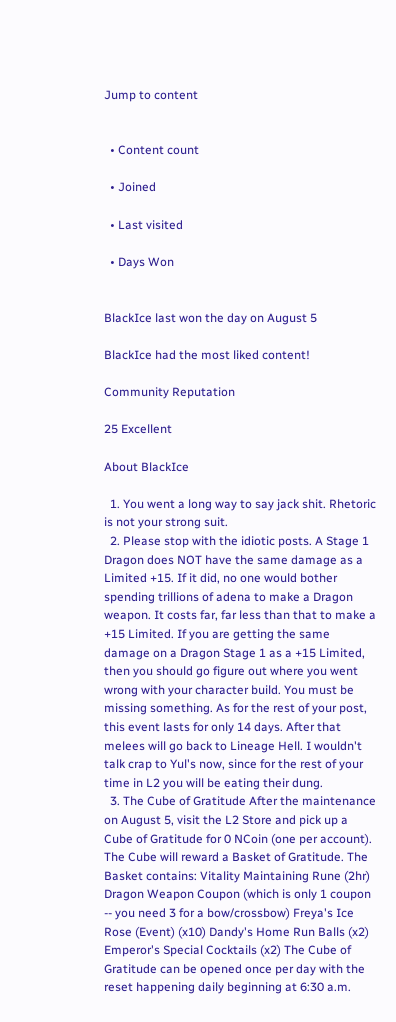Jump to content


  • Content count

  • Joined

  • Last visited

  • Days Won


BlackIce last won the day on August 5

BlackIce had the most liked content!

Community Reputation

25 Excellent

About BlackIce

  1. You went a long way to say jack shit. Rhetoric is not your strong suit.
  2. Please stop with the idiotic posts. A Stage 1 Dragon does NOT have the same damage as a Limited +15. If it did, no one would bother spending trillions of adena to make a Dragon weapon. It costs far, far less than that to make a +15 Limited. If you are getting the same damage on a Dragon Stage 1 as a +15 Limited, then you should go figure out where you went wrong with your character build. You must be missing something. As for the rest of your post, this event lasts for only 14 days. After that melees will go back to Lineage Hell. I wouldn't talk crap to Yul's now, since for the rest of your time in L2 you will be eating their dung.
  3. The Cube of Gratitude After the maintenance on August 5, visit the L2 Store and pick up a Cube of Gratitude for 0 NCoin (one per account). The Cube will reward a Basket of Gratitude. The Basket contains: Vitality Maintaining Rune (2hr) Dragon Weapon Coupon (which is only 1 coupon -- you need 3 for a bow/crossbow) Freya's Ice Rose (Event) (x10) Dandy's Home Run Balls (x2) Emperor's Special Cocktails (x2) The Cube of Gratitude can be opened once per day with the reset happening daily beginning at 6:30 a.m.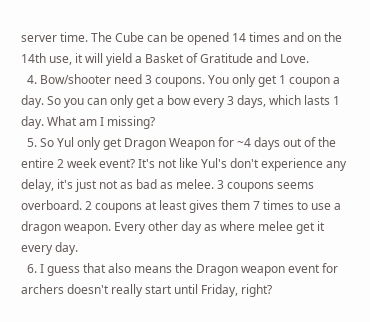server time. The Cube can be opened 14 times and on the 14th use, it will yield a Basket of Gratitude and Love.
  4. Bow/shooter need 3 coupons. You only get 1 coupon a day. So you can only get a bow every 3 days, which lasts 1 day. What am I missing?
  5. So Yul only get Dragon Weapon for ~4 days out of the entire 2 week event? It's not like Yul's don't experience any delay, it's just not as bad as melee. 3 coupons seems overboard. 2 coupons at least gives them 7 times to use a dragon weapon. Every other day as where melee get it every day.
  6. I guess that also means the Dragon weapon event for archers doesn't really start until Friday, right?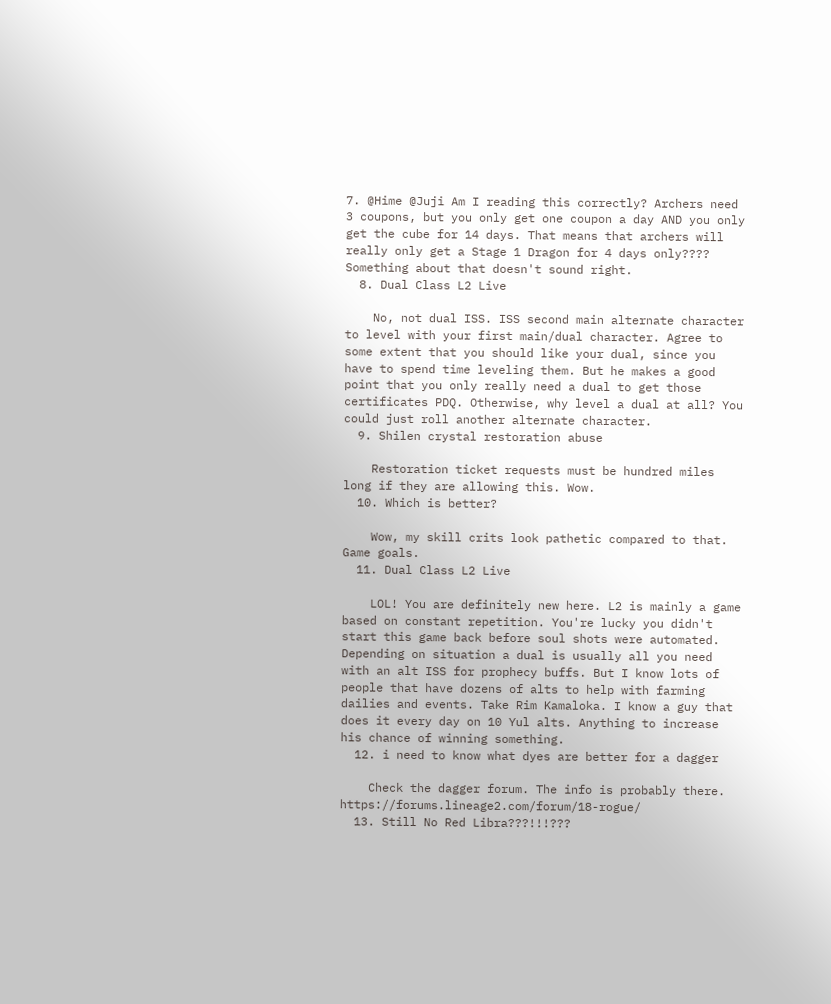7. @Hime @Juji Am I reading this correctly? Archers need 3 coupons, but you only get one coupon a day AND you only get the cube for 14 days. That means that archers will really only get a Stage 1 Dragon for 4 days only???? Something about that doesn't sound right.
  8. Dual Class L2 Live

    No, not dual ISS. ISS second main alternate character to level with your first main/dual character. Agree to some extent that you should like your dual, since you have to spend time leveling them. But he makes a good point that you only really need a dual to get those certificates PDQ. Otherwise, why level a dual at all? You could just roll another alternate character.
  9. Shilen crystal restoration abuse

    Restoration ticket requests must be hundred miles long if they are allowing this. Wow.
  10. Which is better?

    Wow, my skill crits look pathetic compared to that. Game goals.
  11. Dual Class L2 Live

    LOL! You are definitely new here. L2 is mainly a game based on constant repetition. You're lucky you didn't start this game back before soul shots were automated. Depending on situation a dual is usually all you need with an alt ISS for prophecy buffs. But I know lots of people that have dozens of alts to help with farming dailies and events. Take Rim Kamaloka. I know a guy that does it every day on 10 Yul alts. Anything to increase his chance of winning something.
  12. i need to know what dyes are better for a dagger

    Check the dagger forum. The info is probably there. https://forums.lineage2.com/forum/18-rogue/
  13. Still No Red Libra???!!!???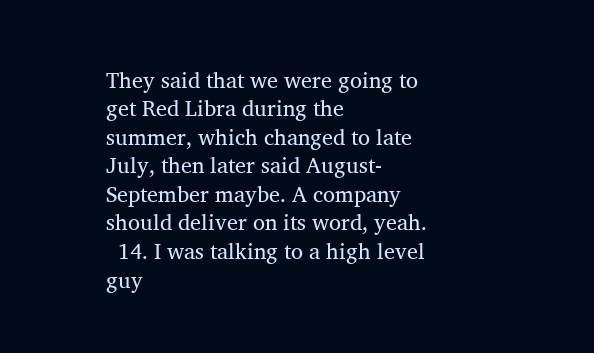They said that we were going to get Red Libra during the summer, which changed to late July, then later said August-September maybe. A company should deliver on its word, yeah.
  14. I was talking to a high level guy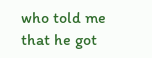who told me that he got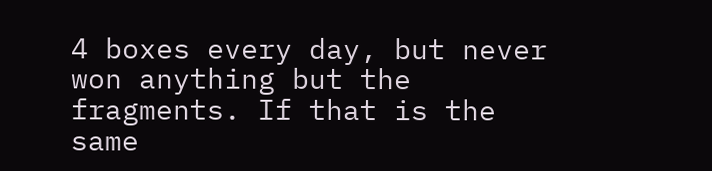4 boxes every day, but never won anything but the fragments. If that is the same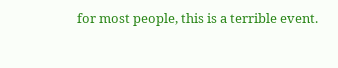for most people, this is a terrible event.